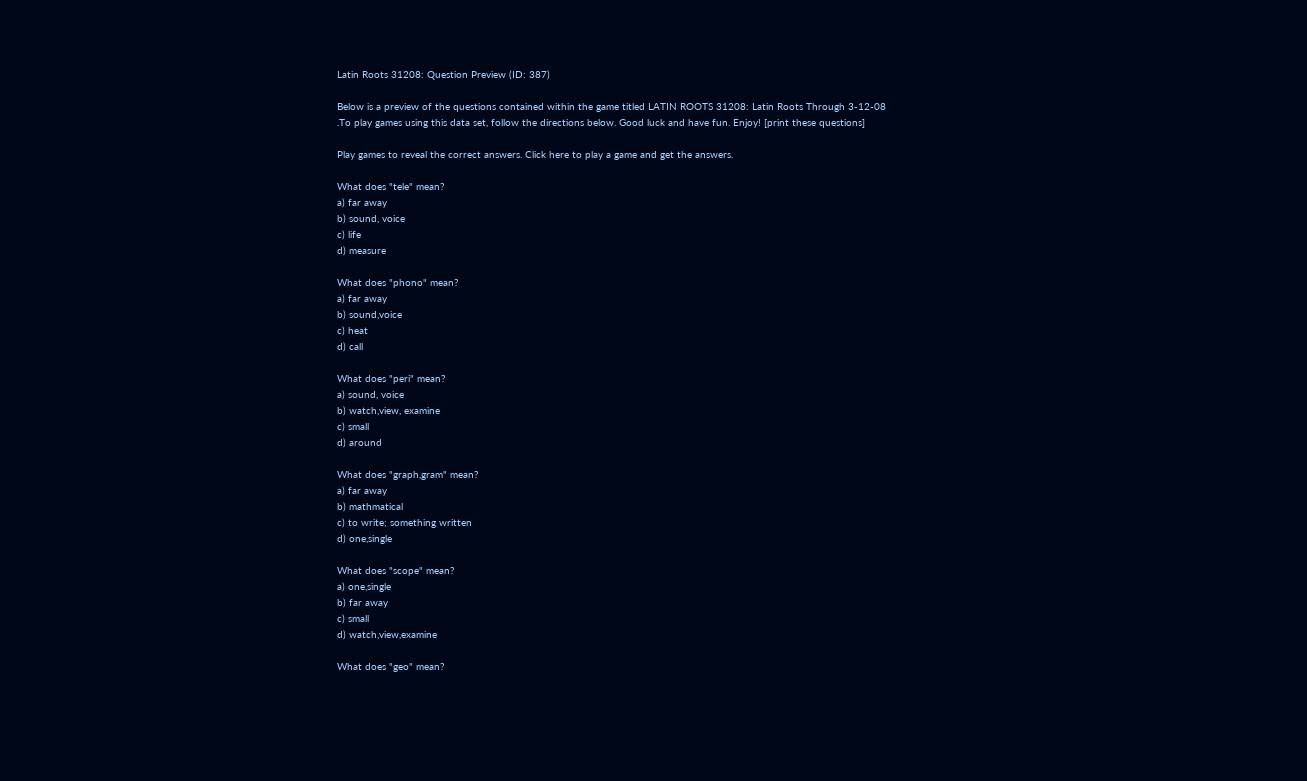Latin Roots 31208: Question Preview (ID: 387)

Below is a preview of the questions contained within the game titled LATIN ROOTS 31208: Latin Roots Through 3-12-08 .To play games using this data set, follow the directions below. Good luck and have fun. Enjoy! [print these questions]

Play games to reveal the correct answers. Click here to play a game and get the answers.

What does "tele" mean?
a) far away
b) sound, voice
c) life
d) measure

What does "phono" mean?
a) far away
b) sound,voice
c) heat
d) call

What does "peri" mean?
a) sound, voice
b) watch,view, examine
c) small
d) around

What does "graph,gram" mean?
a) far away
b) mathmatical
c) to write; something written
d) one,single

What does "scope" mean?
a) one,single
b) far away
c) small
d) watch,view,examine

What does "geo" mean?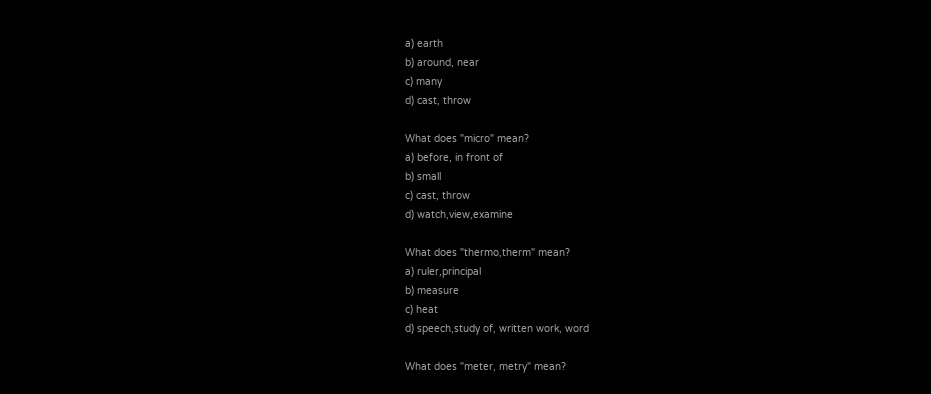a) earth
b) around, near
c) many
d) cast, throw

What does "micro" mean?
a) before, in front of
b) small
c) cast, throw
d) watch,view,examine

What does "thermo,therm" mean?
a) ruler,principal
b) measure
c) heat
d) speech,study of, written work, word

What does "meter, metry" mean?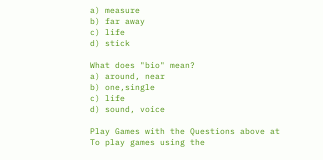a) measure
b) far away
c) life
d) stick

What does "bio" mean?
a) around, near
b) one,single
c) life
d) sound, voice

Play Games with the Questions above at
To play games using the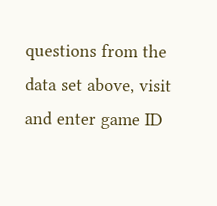questions from the data set above, visit and enter game ID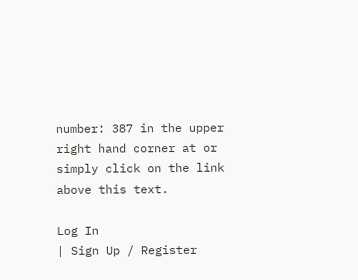number: 387 in the upper right hand corner at or simply click on the link above this text.

Log In
| Sign Up / Register